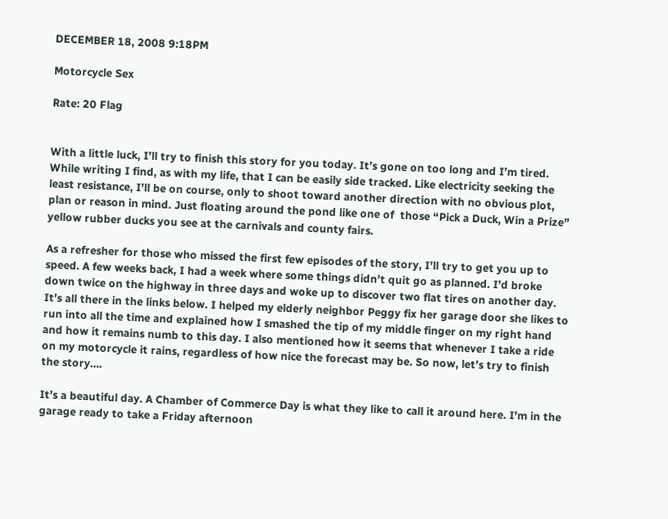DECEMBER 18, 2008 9:18PM

Motorcycle Sex

Rate: 20 Flag


With a little luck, I’ll try to finish this story for you today. It’s gone on too long and I’m tired. While writing I find, as with my life, that I can be easily side tracked. Like electricity seeking the least resistance, I’ll be on course, only to shoot toward another direction with no obvious plot, plan or reason in mind. Just floating around the pond like one of  those “Pick a Duck, Win a Prize” yellow rubber ducks you see at the carnivals and county fairs.

As a refresher for those who missed the first few episodes of the story, I’ll try to get you up to speed. A few weeks back, I had a week where some things didn’t quit go as planned. I’d broke down twice on the highway in three days and woke up to discover two flat tires on another day. It’s all there in the links below. I helped my elderly neighbor Peggy fix her garage door she likes to run into all the time and explained how I smashed the tip of my middle finger on my right hand and how it remains numb to this day. I also mentioned how it seems that whenever I take a ride on my motorcycle it rains, regardless of how nice the forecast may be. So now, let’s try to finish the story….

It’s a beautiful day. A Chamber of Commerce Day is what they like to call it around here. I’m in the garage ready to take a Friday afternoon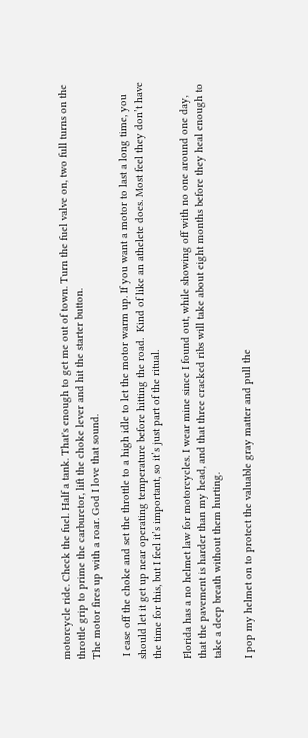motorcycle ride. Check the fuel. Half a tank. That's enough to get me out of town. Turn the fuel valve on, two full turns on the throttle grip to prime the carburetor, lift the choke lever and hit the starter button.
The motor fires up with a roar. God I love that sound.

 I ease off the choke and set the throttle to a high idle to let the motor warm up. If you want a motor to last a long time, you should let it get up near operating temperature before hitting the road.  Kind of like an athelete does. Most feel they don’t have the time for this, but I feel it’s important, so it’s just part of the ritual.

Florida has a no helmet law for motorcycles. I wear mine since I found out, while showing off with no one around one day, that the pavement is harder than my head, and that three cracked ribs will take about eight months before they heal enough to take a deep breath without them hurting.

I pop my helmet on to protect the valuable gray matter and pull the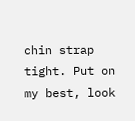chin strap tight. Put on my best, look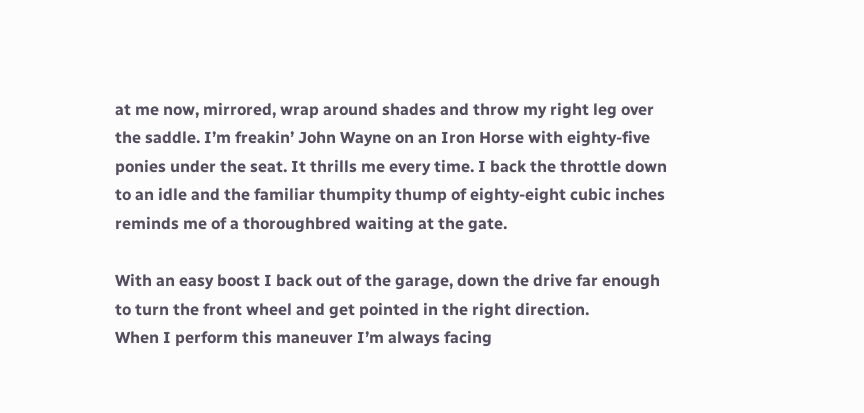at me now, mirrored, wrap around shades and throw my right leg over the saddle. I’m freakin’ John Wayne on an Iron Horse with eighty-five ponies under the seat. It thrills me every time. I back the throttle down to an idle and the familiar thumpity thump of eighty-eight cubic inches reminds me of a thoroughbred waiting at the gate.

With an easy boost I back out of the garage, down the drive far enough to turn the front wheel and get pointed in the right direction.
When I perform this maneuver I’m always facing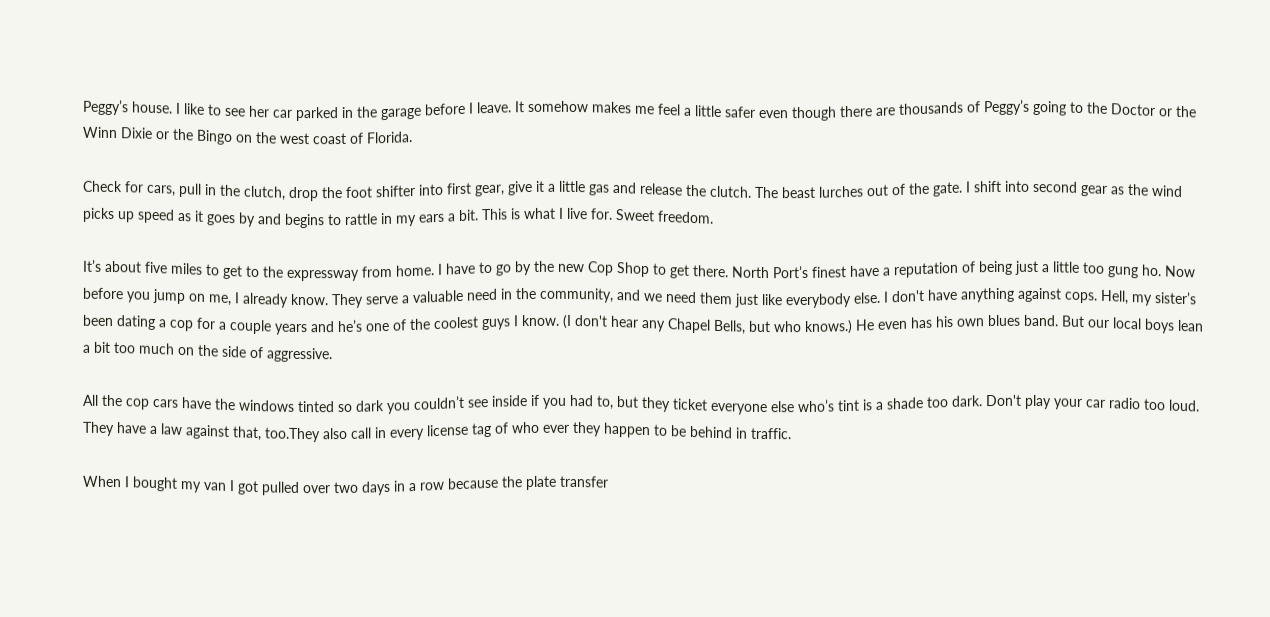Peggy’s house. I like to see her car parked in the garage before I leave. It somehow makes me feel a little safer even though there are thousands of Peggy’s going to the Doctor or the Winn Dixie or the Bingo on the west coast of Florida.

Check for cars, pull in the clutch, drop the foot shifter into first gear, give it a little gas and release the clutch. The beast lurches out of the gate. I shift into second gear as the wind picks up speed as it goes by and begins to rattle in my ears a bit. This is what I live for. Sweet freedom.

It’s about five miles to get to the expressway from home. I have to go by the new Cop Shop to get there. North Port’s finest have a reputation of being just a little too gung ho. Now before you jump on me, I already know. They serve a valuable need in the community, and we need them just like everybody else. I don't have anything against cops. Hell, my sister’s been dating a cop for a couple years and he’s one of the coolest guys I know. (I don't hear any Chapel Bells, but who knows.) He even has his own blues band. But our local boys lean a bit too much on the side of aggressive.

All the cop cars have the windows tinted so dark you couldn’t see inside if you had to, but they ticket everyone else who’s tint is a shade too dark. Don't play your car radio too loud. They have a law against that, too.They also call in every license tag of who ever they happen to be behind in traffic.

When I bought my van I got pulled over two days in a row because the plate transfer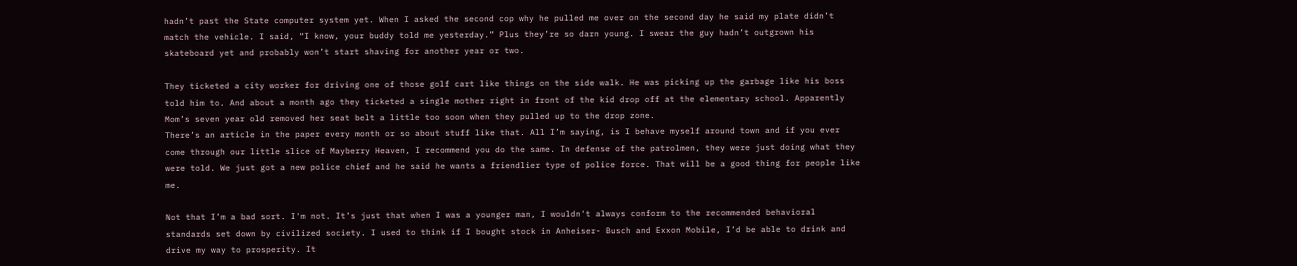hadn’t past the State computer system yet. When I asked the second cop why he pulled me over on the second day he said my plate didn’t match the vehicle. I said, “I know, your buddy told me yesterday.” Plus they’re so darn young. I swear the guy hadn’t outgrown his skateboard yet and probably won’t start shaving for another year or two.

They ticketed a city worker for driving one of those golf cart like things on the side walk. He was picking up the garbage like his boss told him to. And about a month ago they ticketed a single mother right in front of the kid drop off at the elementary school. Apparently Mom’s seven year old removed her seat belt a little too soon when they pulled up to the drop zone.
There’s an article in the paper every month or so about stuff like that. All I’m saying, is I behave myself around town and if you ever come through our little slice of Mayberry Heaven, I recommend you do the same. In defense of the patrolmen, they were just doing what they were told. We just got a new police chief and he said he wants a friendlier type of police force. That will be a good thing for people like me.

Not that I’m a bad sort. I'm not. It’s just that when I was a younger man, I wouldn't always conform to the recommended behavioral standards set down by civilized society. I used to think if I bought stock in Anheiser- Busch and Exxon Mobile, I’d be able to drink and drive my way to prosperity. It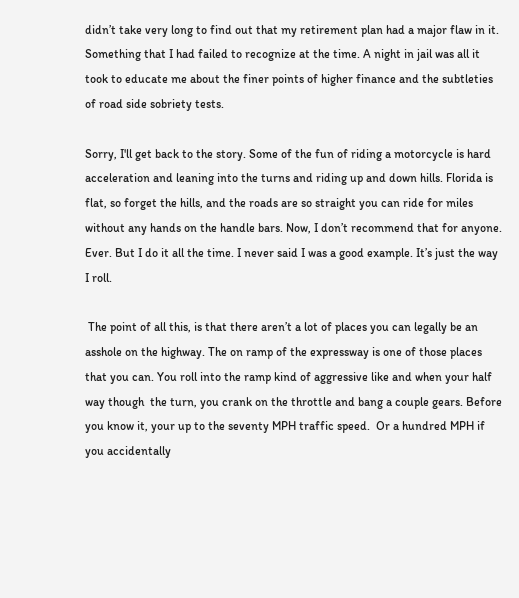didn’t take very long to find out that my retirement plan had a major flaw in it. Something that I had failed to recognize at the time. A night in jail was all it took to educate me about the finer points of higher finance and the subtleties of road side sobriety tests.

Sorry, I'll get back to the story. Some of the fun of riding a motorcycle is hard acceleration and leaning into the turns and riding up and down hills. Florida is flat, so forget the hills, and the roads are so straight you can ride for miles without any hands on the handle bars. Now, I don’t recommend that for anyone. Ever. But I do it all the time. I never said I was a good example. It’s just the way I roll.

 The point of all this, is that there aren’t a lot of places you can legally be an asshole on the highway. The on ramp of the expressway is one of those places that you can. You roll into the ramp kind of aggressive like and when your half way though  the turn, you crank on the throttle and bang a couple gears. Before you know it, your up to the seventy MPH traffic speed.  Or a hundred MPH if you accidentally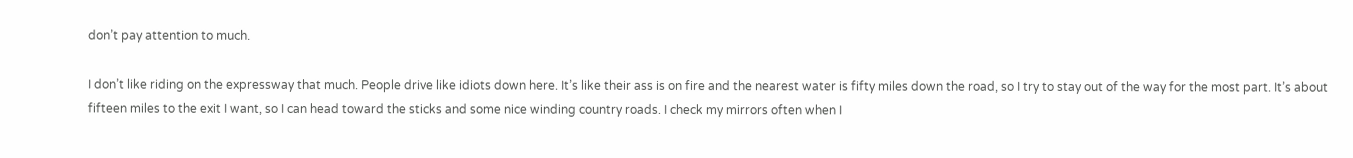don’t pay attention to much.

I don’t like riding on the expressway that much. People drive like idiots down here. It’s like their ass is on fire and the nearest water is fifty miles down the road, so I try to stay out of the way for the most part. It’s about fifteen miles to the exit I want, so I can head toward the sticks and some nice winding country roads. I check my mirrors often when I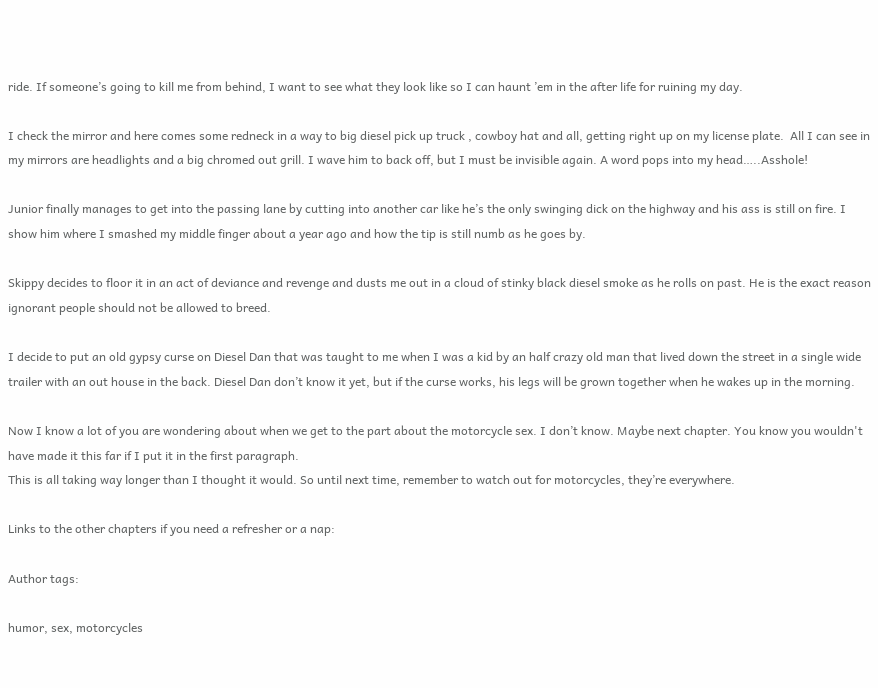ride. If someone’s going to kill me from behind, I want to see what they look like so I can haunt ’em in the after life for ruining my day.

I check the mirror and here comes some redneck in a way to big diesel pick up truck , cowboy hat and all, getting right up on my license plate.  All I can see in my mirrors are headlights and a big chromed out grill. I wave him to back off, but I must be invisible again. A word pops into my head…..Asshole!

Junior finally manages to get into the passing lane by cutting into another car like he’s the only swinging dick on the highway and his ass is still on fire. I show him where I smashed my middle finger about a year ago and how the tip is still numb as he goes by.

Skippy decides to floor it in an act of deviance and revenge and dusts me out in a cloud of stinky black diesel smoke as he rolls on past. He is the exact reason ignorant people should not be allowed to breed.

I decide to put an old gypsy curse on Diesel Dan that was taught to me when I was a kid by an half crazy old man that lived down the street in a single wide trailer with an out house in the back. Diesel Dan don’t know it yet, but if the curse works, his legs will be grown together when he wakes up in the morning.

Now I know a lot of you are wondering about when we get to the part about the motorcycle sex. I don’t know. Maybe next chapter. You know you wouldn't have made it this far if I put it in the first paragraph.
This is all taking way longer than I thought it would. So until next time, remember to watch out for motorcycles, they’re everywhere.

Links to the other chapters if you need a refresher or a nap:

Author tags:

humor, sex, motorcycles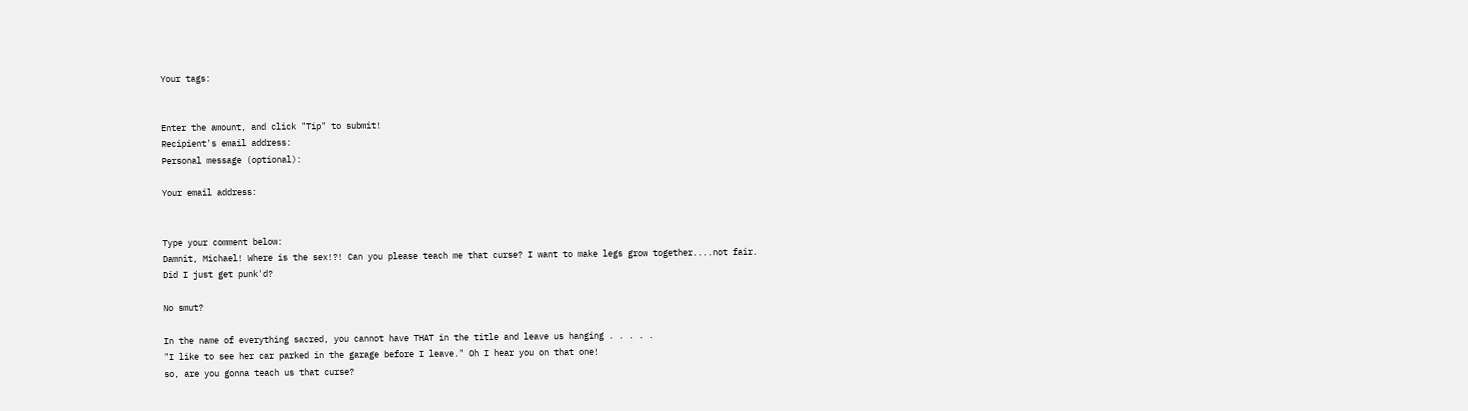Your tags:


Enter the amount, and click "Tip" to submit!
Recipient's email address:
Personal message (optional):

Your email address:


Type your comment below:
Damnit, Michael! Where is the sex!?! Can you please teach me that curse? I want to make legs grow together....not fair.
Did I just get punk'd?

No smut?

In the name of everything sacred, you cannot have THAT in the title and leave us hanging . . . . .
"I like to see her car parked in the garage before I leave." Oh I hear you on that one!
so, are you gonna teach us that curse?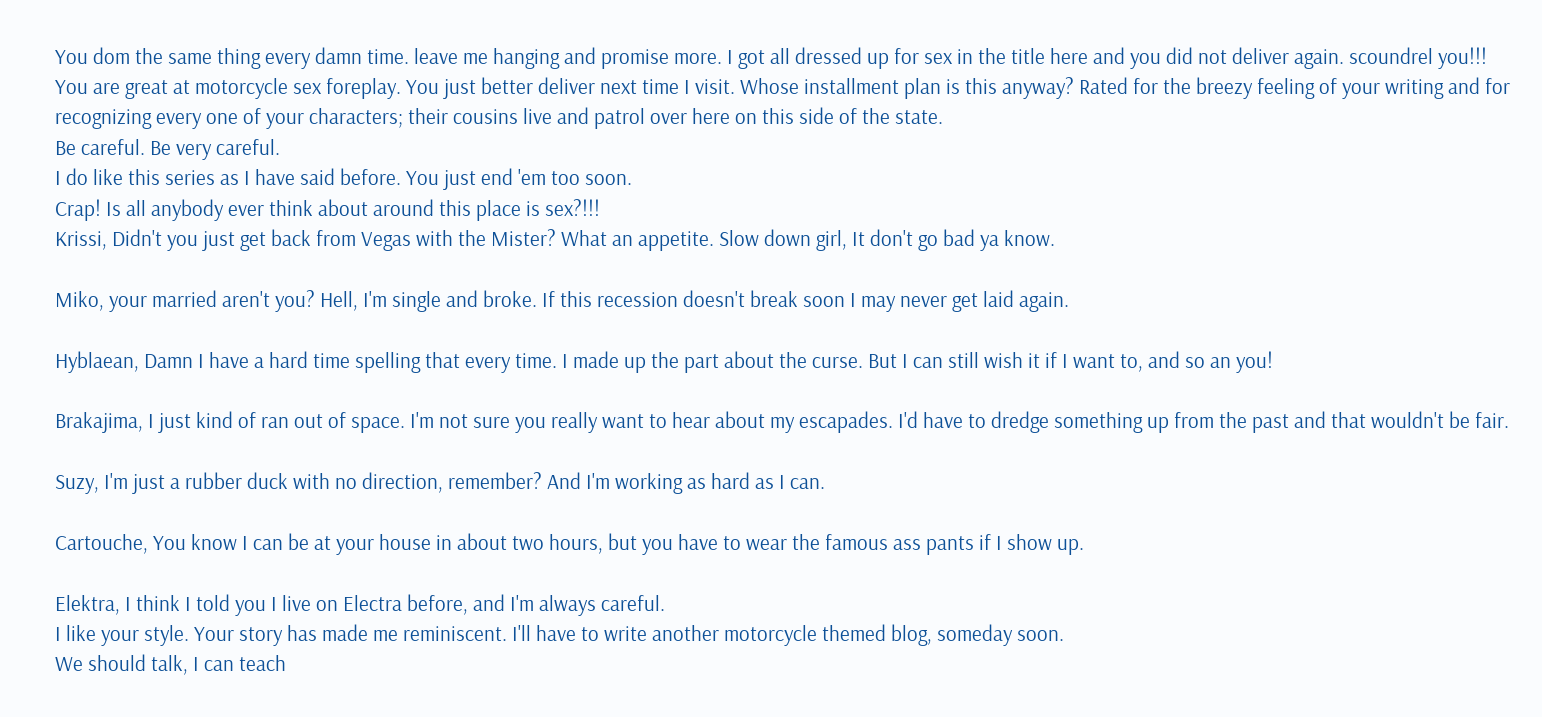You dom the same thing every damn time. leave me hanging and promise more. I got all dressed up for sex in the title here and you did not deliver again. scoundrel you!!!
You are great at motorcycle sex foreplay. You just better deliver next time I visit. Whose installment plan is this anyway? Rated for the breezy feeling of your writing and for recognizing every one of your characters; their cousins live and patrol over here on this side of the state.
Be careful. Be very careful.
I do like this series as I have said before. You just end 'em too soon.
Crap! Is all anybody ever think about around this place is sex?!!!
Krissi, Didn't you just get back from Vegas with the Mister? What an appetite. Slow down girl, It don't go bad ya know.

Miko, your married aren't you? Hell, I'm single and broke. If this recession doesn't break soon I may never get laid again.

Hyblaean, Damn I have a hard time spelling that every time. I made up the part about the curse. But I can still wish it if I want to, and so an you!

Brakajima, I just kind of ran out of space. I'm not sure you really want to hear about my escapades. I'd have to dredge something up from the past and that wouldn't be fair.

Suzy, I'm just a rubber duck with no direction, remember? And I'm working as hard as I can.

Cartouche, You know I can be at your house in about two hours, but you have to wear the famous ass pants if I show up.

Elektra, I think I told you I live on Electra before, and I'm always careful.
I like your style. Your story has made me reminiscent. I'll have to write another motorcycle themed blog, someday soon.
We should talk, I can teach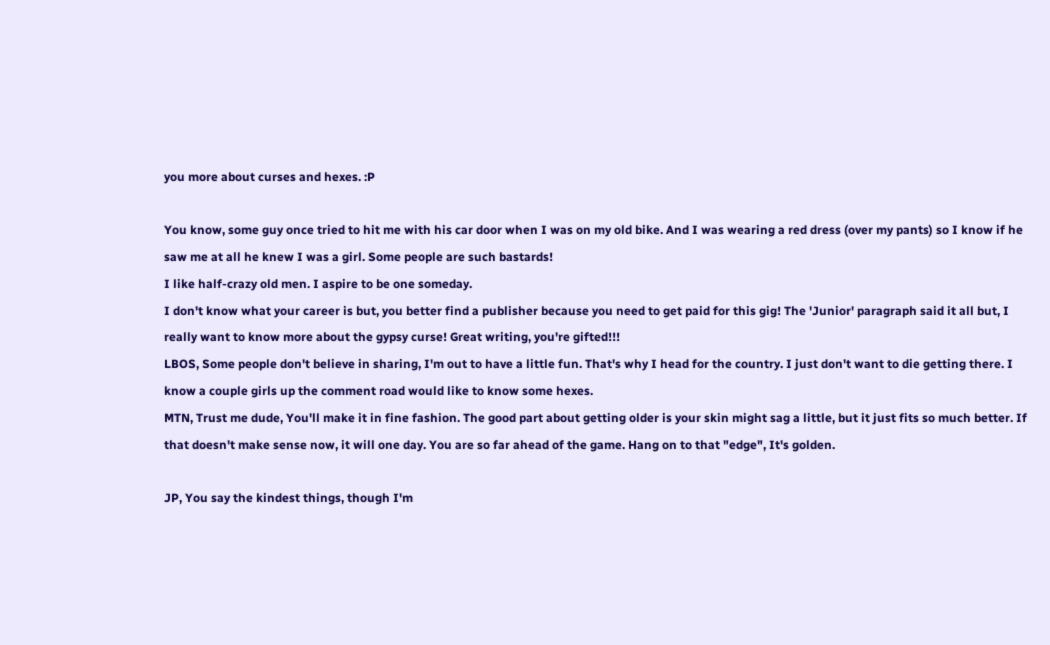you more about curses and hexes. :P

You know, some guy once tried to hit me with his car door when I was on my old bike. And I was wearing a red dress (over my pants) so I know if he saw me at all he knew I was a girl. Some people are such bastards!
I like half-crazy old men. I aspire to be one someday.
I don't know what your career is but, you better find a publisher because you need to get paid for this gig! The 'Junior' paragraph said it all but, I really want to know more about the gypsy curse! Great writing, you're gifted!!!
LBOS, Some people don't believe in sharing, I'm out to have a little fun. That's why I head for the country. I just don't want to die getting there. I know a couple girls up the comment road would like to know some hexes.
MTN, Trust me dude, You'll make it in fine fashion. The good part about getting older is your skin might sag a little, but it just fits so much better. If that doesn't make sense now, it will one day. You are so far ahead of the game. Hang on to that "edge", It's golden.

JP, You say the kindest things, though I'm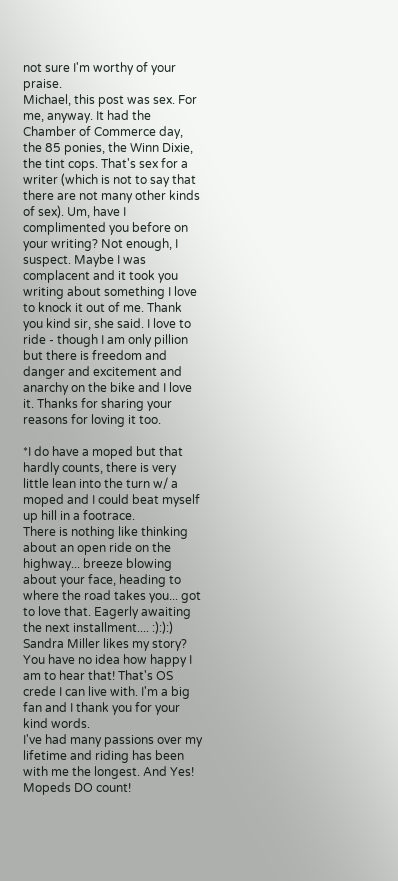not sure I'm worthy of your praise.
Michael, this post was sex. For me, anyway. It had the Chamber of Commerce day, the 85 ponies, the Winn Dixie, the tint cops. That's sex for a writer (which is not to say that there are not many other kinds of sex). Um, have I complimented you before on your writing? Not enough, I suspect. Maybe I was complacent and it took you writing about something I love to knock it out of me. Thank you kind sir, she said. I love to ride - though I am only pillion but there is freedom and danger and excitement and anarchy on the bike and I love it. Thanks for sharing your reasons for loving it too.

*I do have a moped but that hardly counts, there is very little lean into the turn w/ a moped and I could beat myself up hill in a footrace.
There is nothing like thinking about an open ride on the highway... breeze blowing about your face, heading to where the road takes you... got to love that. Eagerly awaiting the next installment.... :):):)
Sandra Miller likes my story? You have no idea how happy I am to hear that! That's OS crede I can live with. I'm a big fan and I thank you for your kind words.
I've had many passions over my lifetime and riding has been with me the longest. And Yes! Mopeds DO count!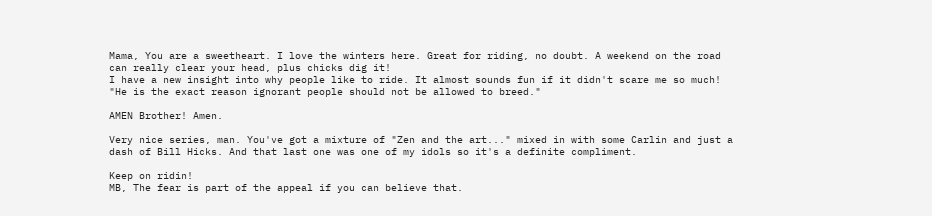Mama, You are a sweetheart. I love the winters here. Great for riding, no doubt. A weekend on the road can really clear your head, plus chicks dig it!
I have a new insight into why people like to ride. It almost sounds fun if it didn't scare me so much!
"He is the exact reason ignorant people should not be allowed to breed."

AMEN Brother! Amen.

Very nice series, man. You've got a mixture of "Zen and the art..." mixed in with some Carlin and just a dash of Bill Hicks. And that last one was one of my idols so it's a definite compliment.

Keep on ridin!
MB, The fear is part of the appeal if you can believe that.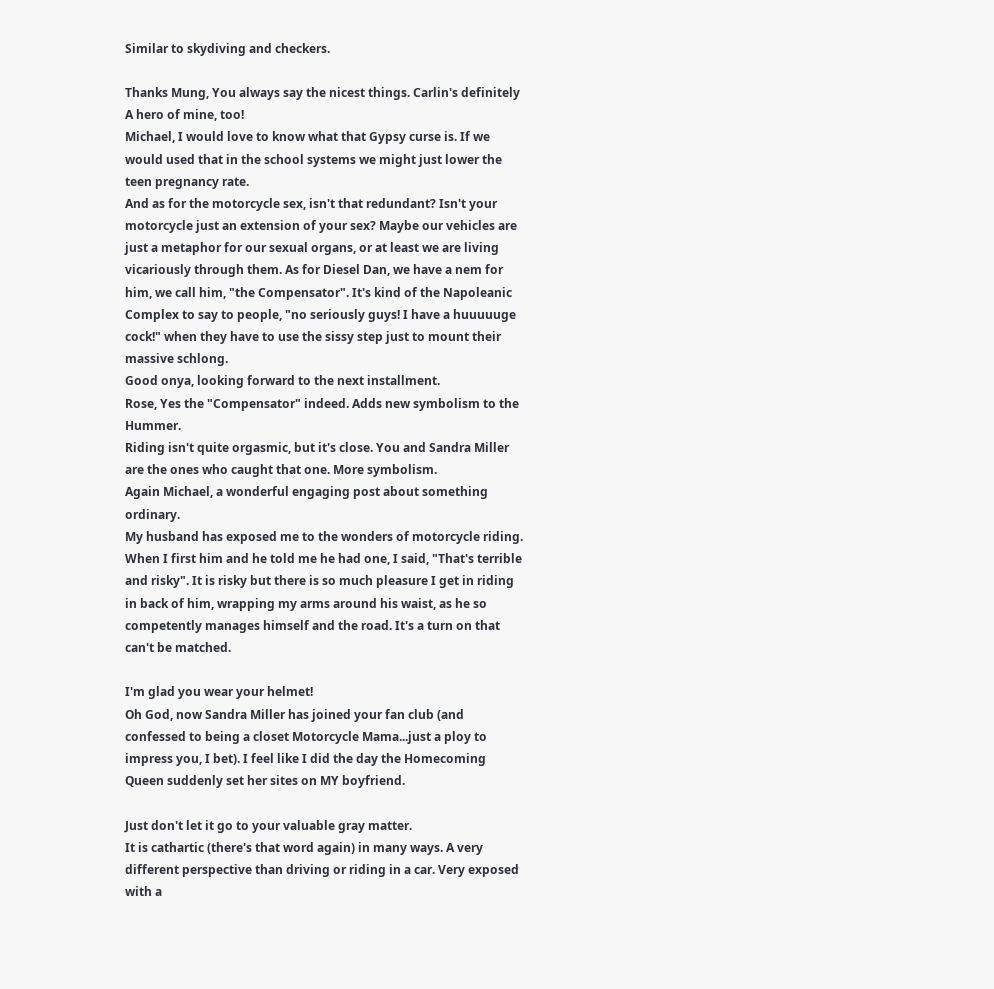Similar to skydiving and checkers.

Thanks Mung, You always say the nicest things. Carlin's definitely A hero of mine, too!
Michael, I would love to know what that Gypsy curse is. If we would used that in the school systems we might just lower the teen pregnancy rate.
And as for the motorcycle sex, isn't that redundant? Isn't your motorcycle just an extension of your sex? Maybe our vehicles are just a metaphor for our sexual organs, or at least we are living vicariously through them. As for Diesel Dan, we have a nem for him, we call him, "the Compensator". It's kind of the Napoleanic Complex to say to people, "no seriously guys! I have a huuuuuge cock!" when they have to use the sissy step just to mount their massive schlong.
Good onya, looking forward to the next installment.
Rose, Yes the "Compensator" indeed. Adds new symbolism to the Hummer.
Riding isn't quite orgasmic, but it's close. You and Sandra Miller are the ones who caught that one. More symbolism.
Again Michael, a wonderful engaging post about something ordinary.
My husband has exposed me to the wonders of motorcycle riding. When I first him and he told me he had one, I said, "That's terrible and risky". It is risky but there is so much pleasure I get in riding in back of him, wrapping my arms around his waist, as he so competently manages himself and the road. It's a turn on that can't be matched.

I'm glad you wear your helmet!
Oh God, now Sandra Miller has joined your fan club (and confessed to being a closet Motorcycle Mama...just a ploy to impress you, I bet). I feel like I did the day the Homecoming Queen suddenly set her sites on MY boyfriend.

Just don't let it go to your valuable gray matter.
It is cathartic (there's that word again) in many ways. A very different perspective than driving or riding in a car. Very exposed with a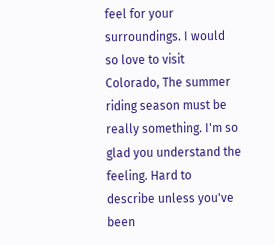feel for your surroundings. I would so love to visit Colorado, The summer riding season must be really something. I'm so glad you understand the feeling. Hard to describe unless you've been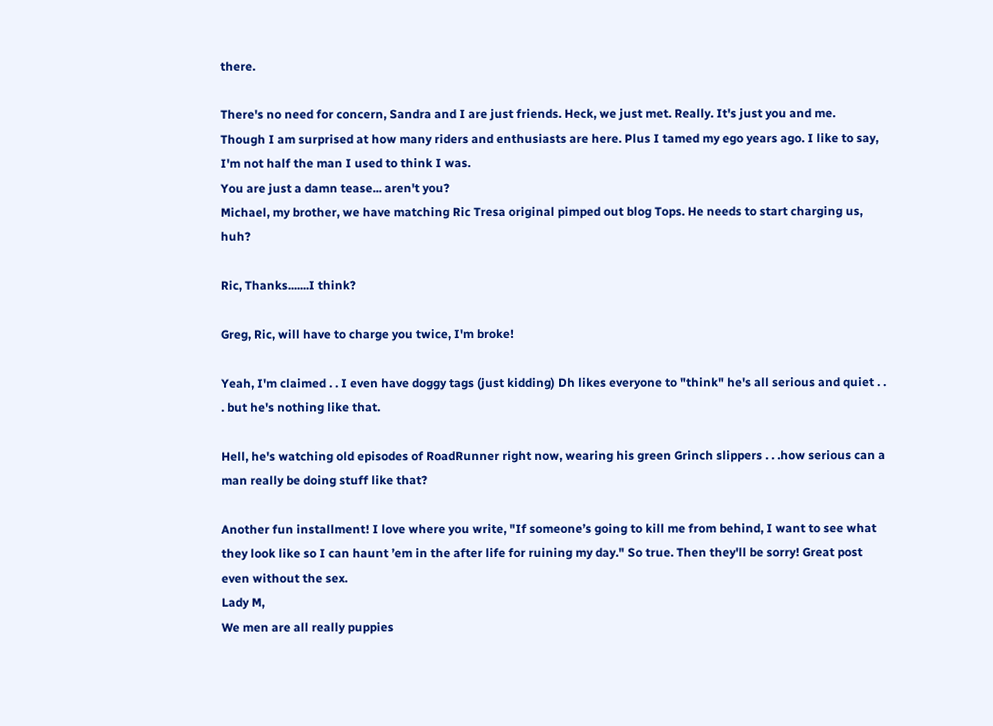there.

There's no need for concern, Sandra and I are just friends. Heck, we just met. Really. It's just you and me.
Though I am surprised at how many riders and enthusiasts are here. Plus I tamed my ego years ago. I like to say, I'm not half the man I used to think I was.
You are just a damn tease... aren't you?
Michael, my brother, we have matching Ric Tresa original pimped out blog Tops. He needs to start charging us, huh?

Ric, Thanks.......I think?

Greg, Ric, will have to charge you twice, I'm broke!

Yeah, I'm claimed . . I even have doggy tags (just kidding) Dh likes everyone to "think" he's all serious and quiet . . . but he's nothing like that.

Hell, he's watching old episodes of RoadRunner right now, wearing his green Grinch slippers . . .how serious can a man really be doing stuff like that?

Another fun installment! I love where you write, "If someone’s going to kill me from behind, I want to see what they look like so I can haunt ’em in the after life for ruining my day." So true. Then they'll be sorry! Great post even without the sex.
Lady M,
We men are all really puppies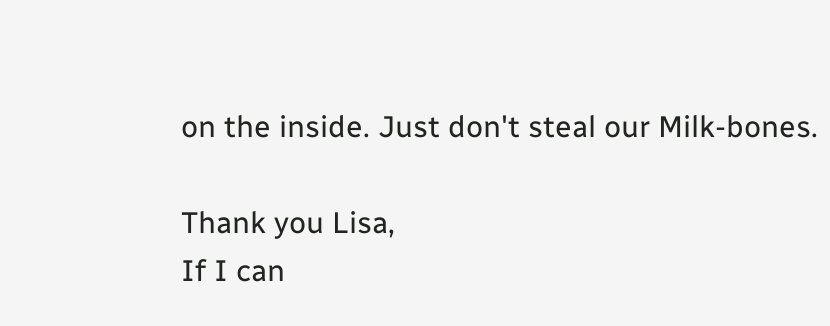on the inside. Just don't steal our Milk-bones.

Thank you Lisa,
If I can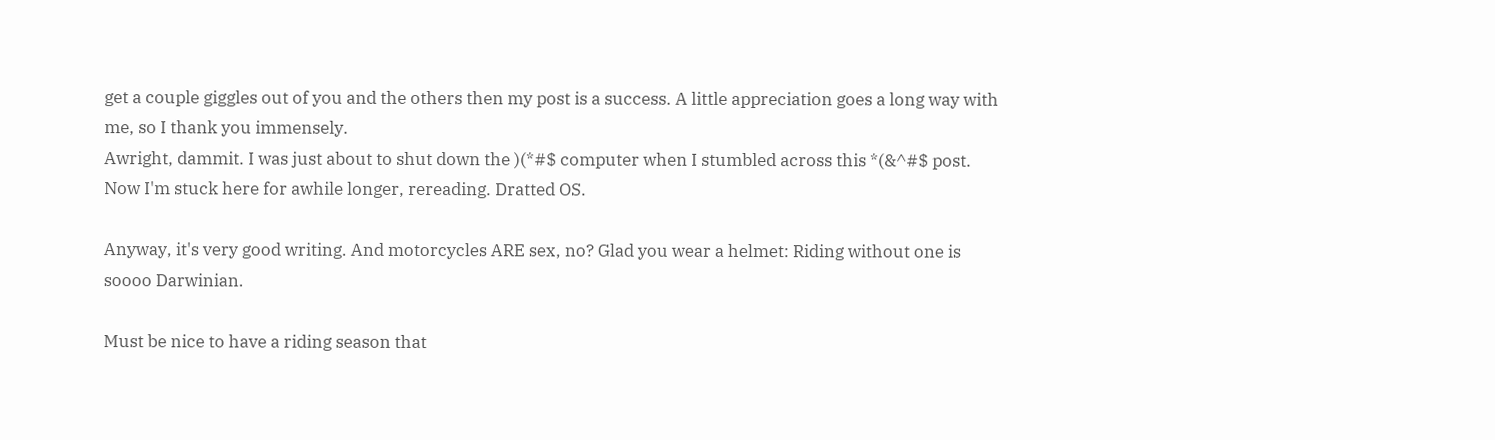get a couple giggles out of you and the others then my post is a success. A little appreciation goes a long way with me, so I thank you immensely.
Awright, dammit. I was just about to shut down the )(*#$ computer when I stumbled across this *(&^#$ post. Now I'm stuck here for awhile longer, rereading. Dratted OS.

Anyway, it's very good writing. And motorcycles ARE sex, no? Glad you wear a helmet: Riding without one is soooo Darwinian.

Must be nice to have a riding season that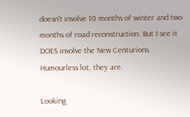doesn't involve 10 months of winter and two months of road reconstruction. But I see it DOES involve the New Centurions. Humourless lot, they are.

Looking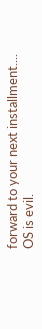forward to your next installment....
OS is evil.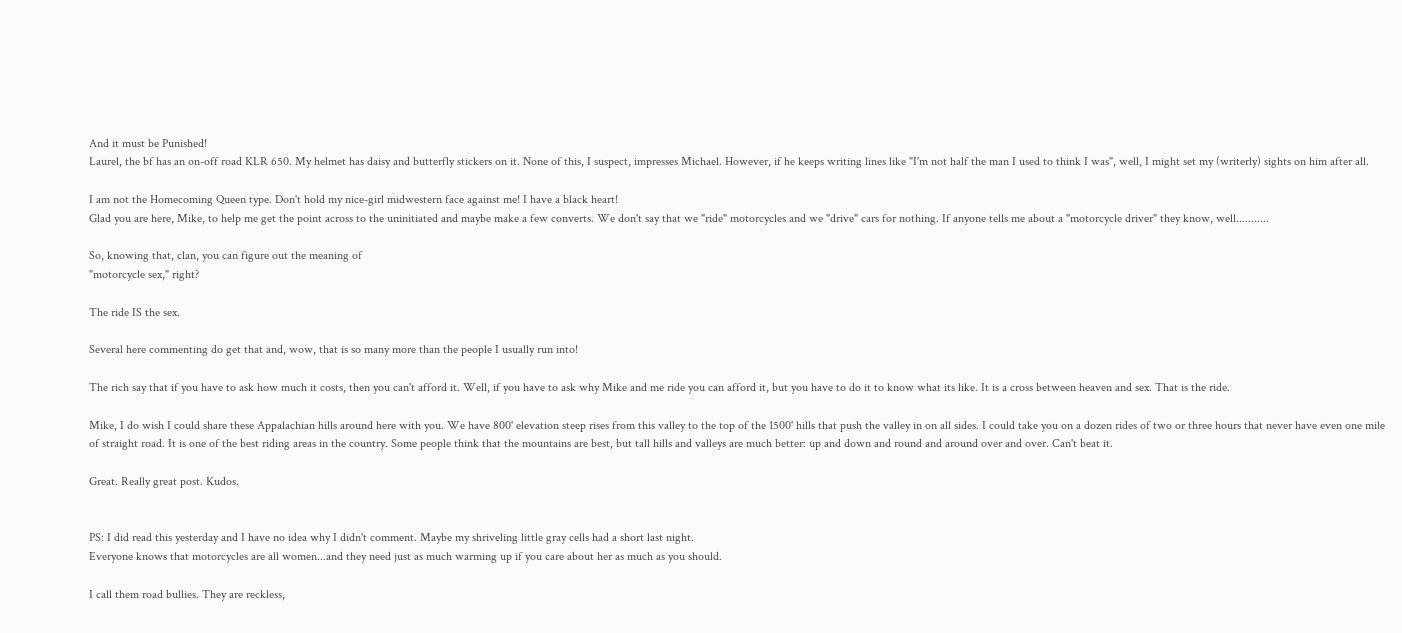And it must be Punished!
Laurel, the bf has an on-off road KLR 650. My helmet has daisy and butterfly stickers on it. None of this, I suspect, impresses Michael. However, if he keeps writing lines like "I'm not half the man I used to think I was", well, I might set my (writerly) sights on him after all.

I am not the Homecoming Queen type. Don't hold my nice-girl midwestern face against me! I have a black heart!
Glad you are here, Mike, to help me get the point across to the uninitiated and maybe make a few converts. We don't say that we "ride" motorcycles and we "drive" cars for nothing. If anyone tells me about a "motorcycle driver" they know, well...........

So, knowing that, clan, you can figure out the meaning of
"motorcycle sex," right?

The ride IS the sex.

Several here commenting do get that and, wow, that is so many more than the people I usually run into!

The rich say that if you have to ask how much it costs, then you can't afford it. Well, if you have to ask why Mike and me ride you can afford it, but you have to do it to know what its like. It is a cross between heaven and sex. That is the ride.

Mike, I do wish I could share these Appalachian hills around here with you. We have 800' elevation steep rises from this valley to the top of the 1500' hills that push the valley in on all sides. I could take you on a dozen rides of two or three hours that never have even one mile of straight road. It is one of the best riding areas in the country. Some people think that the mountains are best, but tall hills and valleys are much better: up and down and round and around over and over. Can't beat it.

Great. Really great post. Kudos.


PS: I did read this yesterday and I have no idea why I didn't comment. Maybe my shriveling little gray cells had a short last night.
Everyone knows that motorcycles are all women...and they need just as much warming up if you care about her as much as you should.

I call them road bullies. They are reckless,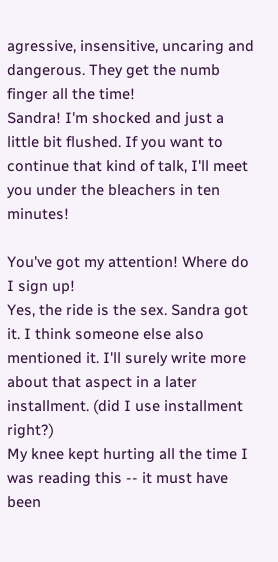agressive, insensitive, uncaring and dangerous. They get the numb finger all the time!
Sandra! I'm shocked and just a little bit flushed. If you want to continue that kind of talk, I'll meet you under the bleachers in ten minutes!

You've got my attention! Where do I sign up!
Yes, the ride is the sex. Sandra got it. I think someone else also mentioned it. I'll surely write more about that aspect in a later installment. (did I use installment right?)
My knee kept hurting all the time I was reading this -- it must have been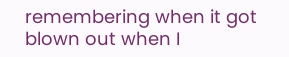remembering when it got blown out when I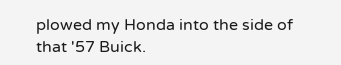plowed my Honda into the side of that '57 Buick.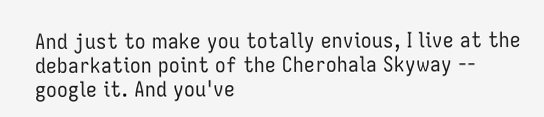And just to make you totally envious, I live at the debarkation point of the Cherohala Skyway -- google it. And you've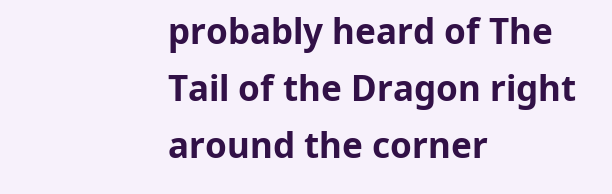probably heard of The Tail of the Dragon right around the corner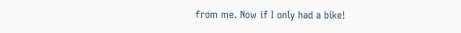from me. Now if I only had a bike!